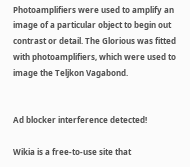Photoamplifiers were used to amplify an image of a particular object to begin out contrast or detail. The Glorious was fitted with photoamplifiers, which were used to image the Teljkon Vagabond.


Ad blocker interference detected!

Wikia is a free-to-use site that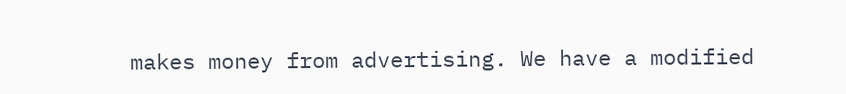makes money from advertising. We have a modified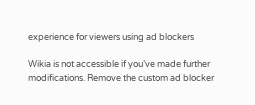experience for viewers using ad blockers

Wikia is not accessible if you’ve made further modifications. Remove the custom ad blocker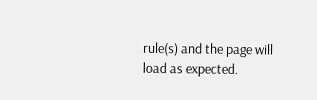rule(s) and the page will load as expected.